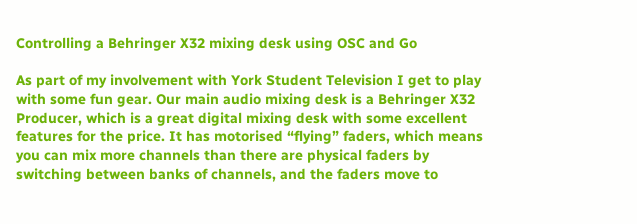Controlling a Behringer X32 mixing desk using OSC and Go

As part of my involvement with York Student Television I get to play with some fun gear. Our main audio mixing desk is a Behringer X32 Producer, which is a great digital mixing desk with some excellent features for the price. It has motorised “flying” faders, which means you can mix more channels than there are physical faders by switching between banks of channels, and the faders move to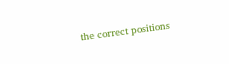the correct positions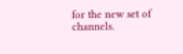for the new set of channels.